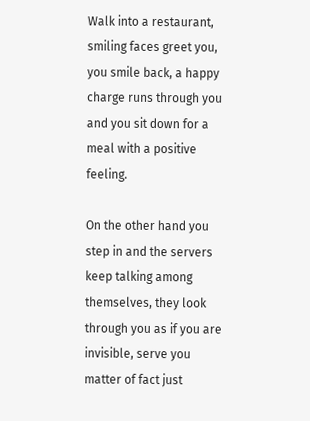Walk into a restaurant, smiling faces greet you, you smile back, a happy charge runs through you and you sit down for a meal with a positive feeling.

On the other hand you step in and the servers keep talking among themselves, they look through you as if you are invisible, serve you matter of fact just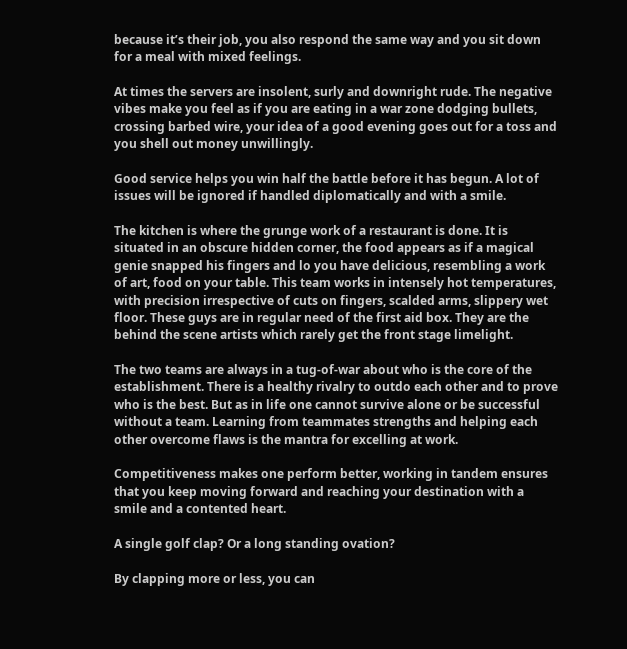because it’s their job, you also respond the same way and you sit down for a meal with mixed feelings.

At times the servers are insolent, surly and downright rude. The negative vibes make you feel as if you are eating in a war zone dodging bullets, crossing barbed wire, your idea of a good evening goes out for a toss and you shell out money unwillingly.

Good service helps you win half the battle before it has begun. A lot of issues will be ignored if handled diplomatically and with a smile.

The kitchen is where the grunge work of a restaurant is done. It is situated in an obscure hidden corner, the food appears as if a magical genie snapped his fingers and lo you have delicious, resembling a work of art, food on your table. This team works in intensely hot temperatures, with precision irrespective of cuts on fingers, scalded arms, slippery wet floor. These guys are in regular need of the first aid box. They are the behind the scene artists which rarely get the front stage limelight.

The two teams are always in a tug-of-war about who is the core of the establishment. There is a healthy rivalry to outdo each other and to prove who is the best. But as in life one cannot survive alone or be successful without a team. Learning from teammates strengths and helping each other overcome flaws is the mantra for excelling at work.

Competitiveness makes one perform better, working in tandem ensures that you keep moving forward and reaching your destination with a smile and a contented heart.

A single golf clap? Or a long standing ovation?

By clapping more or less, you can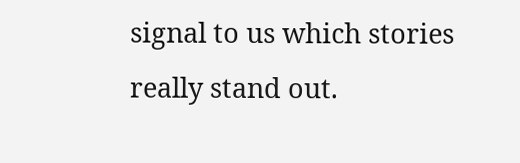signal to us which stories really stand out.